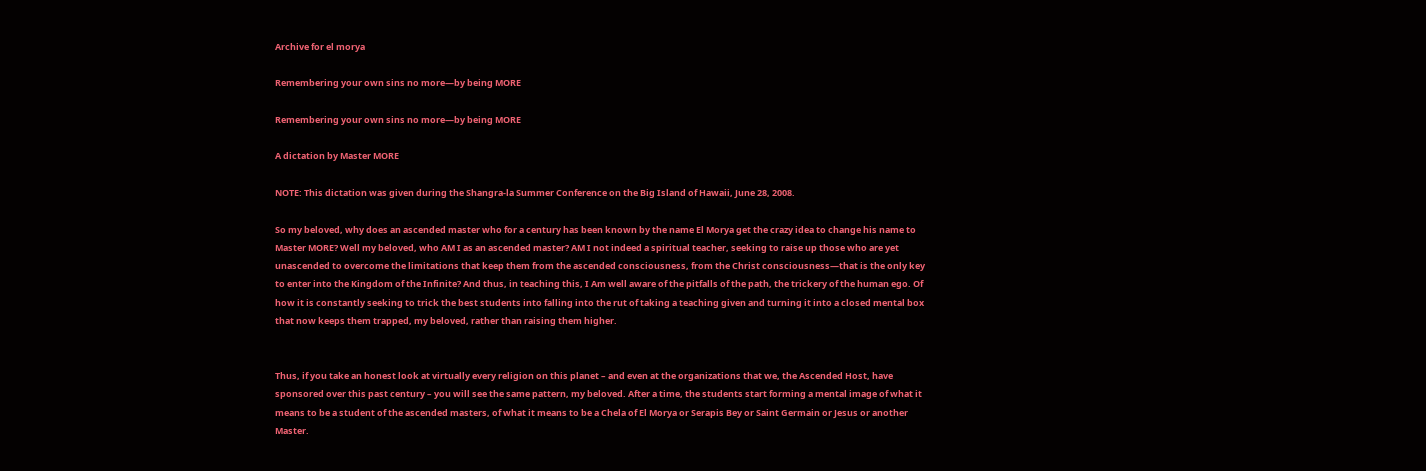Archive for el morya

Remembering your own sins no more—by being MORE

Remembering your own sins no more—by being MORE

A dictation by Master MORE

NOTE: This dictation was given during the Shangra-la Summer Conference on the Big Island of Hawaii, June 28, 2008.

So my beloved, why does an ascended master who for a century has been known by the name El Morya get the crazy idea to change his name to Master MORE? Well my beloved, who AM I as an ascended master? AM I not indeed a spiritual teacher, seeking to raise up those who are yet unascended to overcome the limitations that keep them from the ascended consciousness, from the Christ consciousness—that is the only key to enter into the Kingdom of the Infinite? And thus, in teaching this, I Am well aware of the pitfalls of the path, the trickery of the human ego. Of how it is constantly seeking to trick the best students into falling into the rut of taking a teaching given and turning it into a closed mental box that now keeps them trapped, my beloved, rather than raising them higher.


Thus, if you take an honest look at virtually every religion on this planet – and even at the organizations that we, the Ascended Host, have sponsored over this past century – you will see the same pattern, my beloved. After a time, the students start forming a mental image of what it means to be a student of the ascended masters, of what it means to be a Chela of El Morya or Serapis Bey or Saint Germain or Jesus or another Master.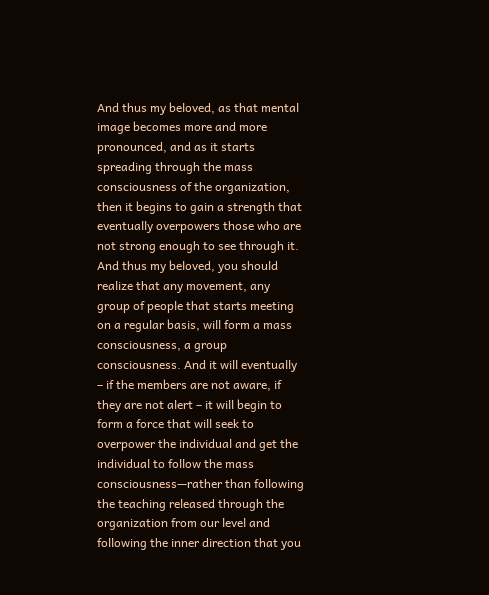And thus my beloved, as that mental image becomes more and more pronounced, and as it starts spreading through the mass consciousness of the organization, then it begins to gain a strength that eventually overpowers those who are not strong enough to see through it. And thus my beloved, you should realize that any movement, any group of people that starts meeting on a regular basis, will form a mass consciousness, a group consciousness. And it will eventually – if the members are not aware, if they are not alert – it will begin to form a force that will seek to overpower the individual and get the individual to follow the mass consciousness—rather than following the teaching released through the organization from our level and following the inner direction that you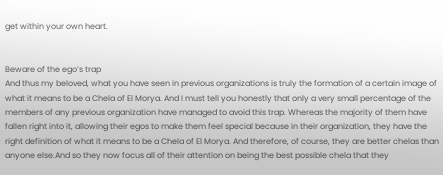get within your own heart.


Beware of the ego’s trap
And thus my beloved, what you have seen in previous organizations is truly the formation of a certain image of what it means to be a Chela of El Morya. And I must tell you honestly that only a very small percentage of the members of any previous organization have managed to avoid this trap. Whereas the majority of them have fallen right into it, allowing their egos to make them feel special because in their organization, they have the right definition of what it means to be a Chela of El Morya. And therefore, of course, they are better chelas than anyone else.And so they now focus all of their attention on being the best possible chela that they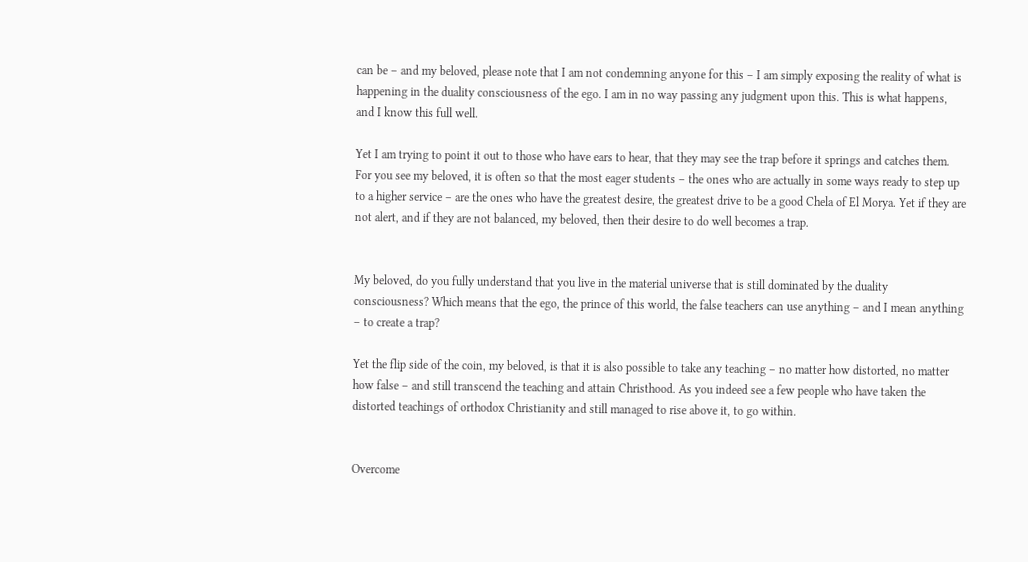can be – and my beloved, please note that I am not condemning anyone for this – I am simply exposing the reality of what is happening in the duality consciousness of the ego. I am in no way passing any judgment upon this. This is what happens, and I know this full well.

Yet I am trying to point it out to those who have ears to hear, that they may see the trap before it springs and catches them. For you see my beloved, it is often so that the most eager students – the ones who are actually in some ways ready to step up to a higher service – are the ones who have the greatest desire, the greatest drive to be a good Chela of El Morya. Yet if they are not alert, and if they are not balanced, my beloved, then their desire to do well becomes a trap.


My beloved, do you fully understand that you live in the material universe that is still dominated by the duality consciousness? Which means that the ego, the prince of this world, the false teachers can use anything – and I mean anything – to create a trap?

Yet the flip side of the coin, my beloved, is that it is also possible to take any teaching – no matter how distorted, no matter how false – and still transcend the teaching and attain Christhood. As you indeed see a few people who have taken the distorted teachings of orthodox Christianity and still managed to rise above it, to go within.


Overcome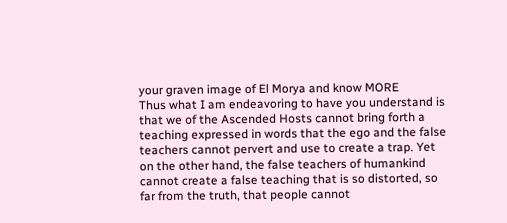your graven image of El Morya and know MORE
Thus what I am endeavoring to have you understand is that we of the Ascended Hosts cannot bring forth a teaching expressed in words that the ego and the false teachers cannot pervert and use to create a trap. Yet on the other hand, the false teachers of humankind cannot create a false teaching that is so distorted, so far from the truth, that people cannot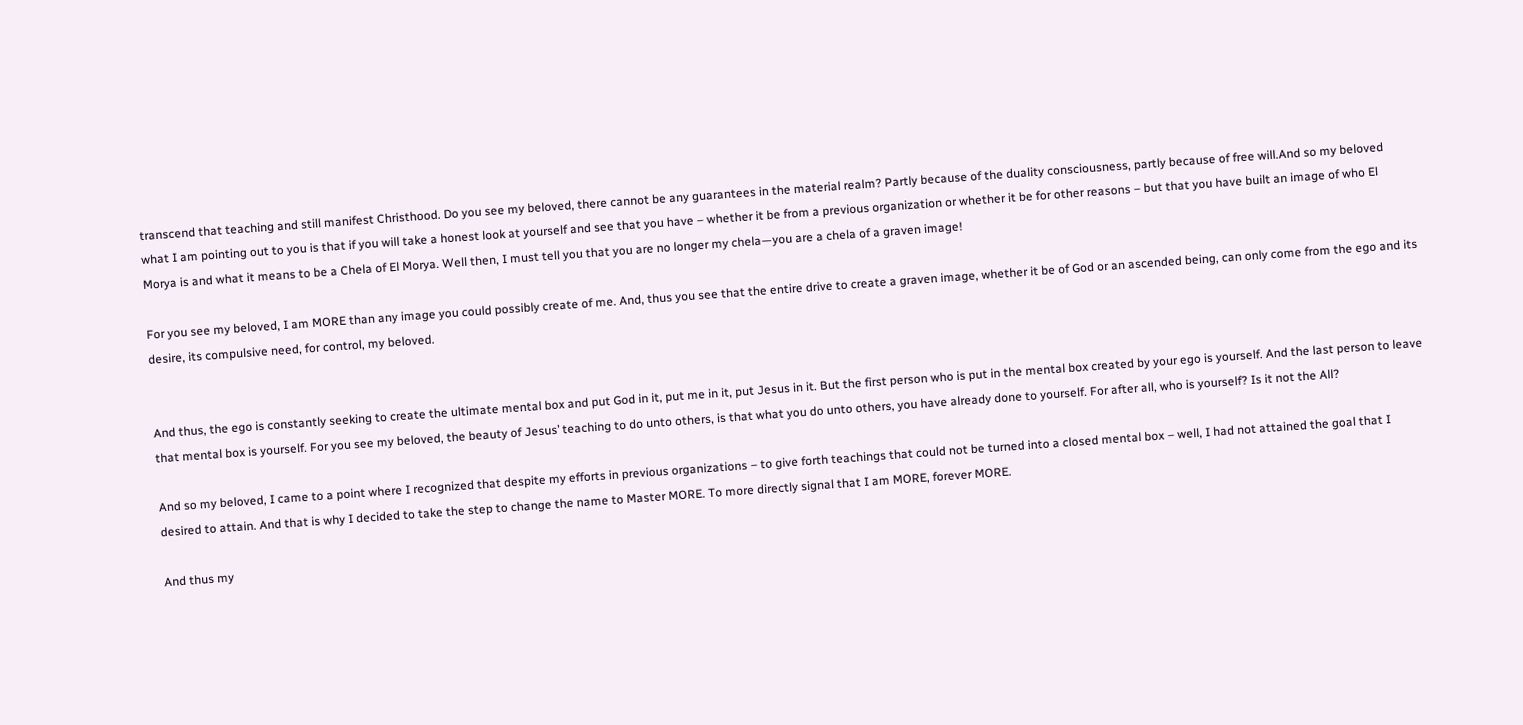transcend that teaching and still manifest Christhood. Do you see my beloved, there cannot be any guarantees in the material realm? Partly because of the duality consciousness, partly because of free will.And so my beloved what I am pointing out to you is that if you will take a honest look at yourself and see that you have – whether it be from a previous organization or whether it be for other reasons – but that you have built an image of who El Morya is and what it means to be a Chela of El Morya. Well then, I must tell you that you are no longer my chela—you are a chela of a graven image!

For you see my beloved, I am MORE than any image you could possibly create of me. And, thus you see that the entire drive to create a graven image, whether it be of God or an ascended being, can only come from the ego and its desire, its compulsive need, for control, my beloved.


And thus, the ego is constantly seeking to create the ultimate mental box and put God in it, put me in it, put Jesus in it. But the first person who is put in the mental box created by your ego is yourself. And the last person to leave that mental box is yourself. For you see my beloved, the beauty of Jesus’ teaching to do unto others, is that what you do unto others, you have already done to yourself. For after all, who is yourself? Is it not the All?

And so my beloved, I came to a point where I recognized that despite my efforts in previous organizations – to give forth teachings that could not be turned into a closed mental box – well, I had not attained the goal that I desired to attain. And that is why I decided to take the step to change the name to Master MORE. To more directly signal that I am MORE, forever MORE.

And thus my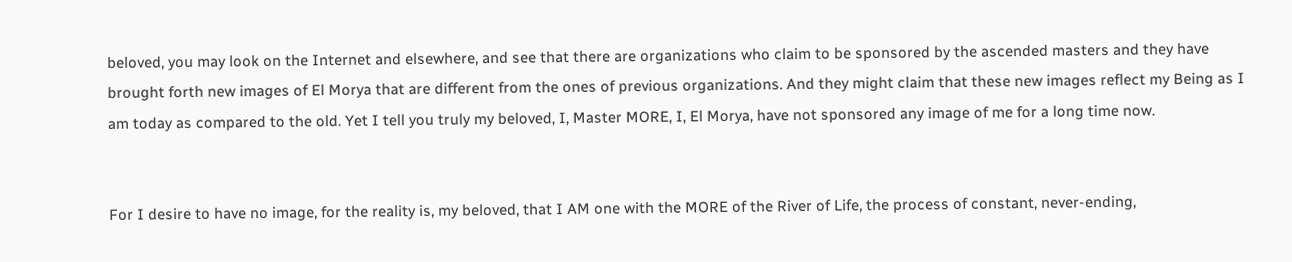beloved, you may look on the Internet and elsewhere, and see that there are organizations who claim to be sponsored by the ascended masters and they have brought forth new images of El Morya that are different from the ones of previous organizations. And they might claim that these new images reflect my Being as I am today as compared to the old. Yet I tell you truly my beloved, I, Master MORE, I, El Morya, have not sponsored any image of me for a long time now.


For I desire to have no image, for the reality is, my beloved, that I AM one with the MORE of the River of Life, the process of constant, never-ending,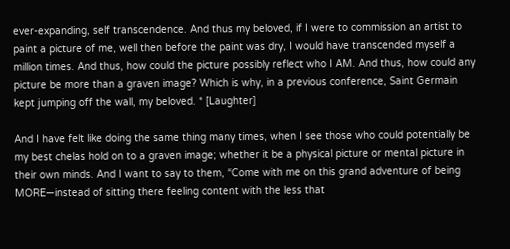ever-expanding, self transcendence. And thus my beloved, if I were to commission an artist to paint a picture of me, well then before the paint was dry, I would have transcended myself a million times. And thus, how could the picture possibly reflect who I AM. And thus, how could any picture be more than a graven image? Which is why, in a previous conference, Saint Germain kept jumping off the wall, my beloved. * [Laughter]

And I have felt like doing the same thing many times, when I see those who could potentially be my best chelas hold on to a graven image; whether it be a physical picture or mental picture in their own minds. And I want to say to them, “Come with me on this grand adventure of being MORE—instead of sitting there feeling content with the less that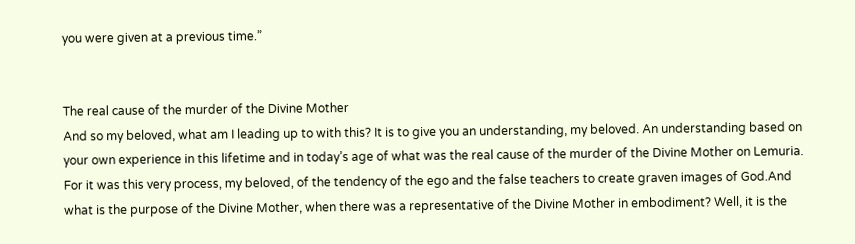you were given at a previous time.”


The real cause of the murder of the Divine Mother
And so my beloved, what am I leading up to with this? It is to give you an understanding, my beloved. An understanding based on your own experience in this lifetime and in today’s age of what was the real cause of the murder of the Divine Mother on Lemuria. For it was this very process, my beloved, of the tendency of the ego and the false teachers to create graven images of God.And what is the purpose of the Divine Mother, when there was a representative of the Divine Mother in embodiment? Well, it is the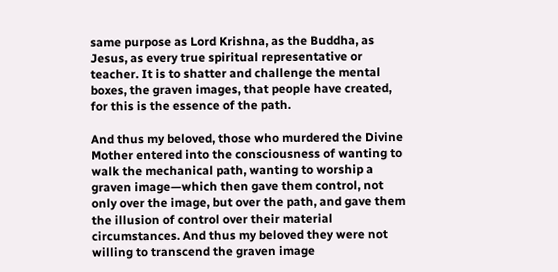same purpose as Lord Krishna, as the Buddha, as Jesus, as every true spiritual representative or teacher. It is to shatter and challenge the mental boxes, the graven images, that people have created, for this is the essence of the path.

And thus my beloved, those who murdered the Divine Mother entered into the consciousness of wanting to walk the mechanical path, wanting to worship a graven image—which then gave them control, not only over the image, but over the path, and gave them the illusion of control over their material circumstances. And thus my beloved they were not willing to transcend the graven image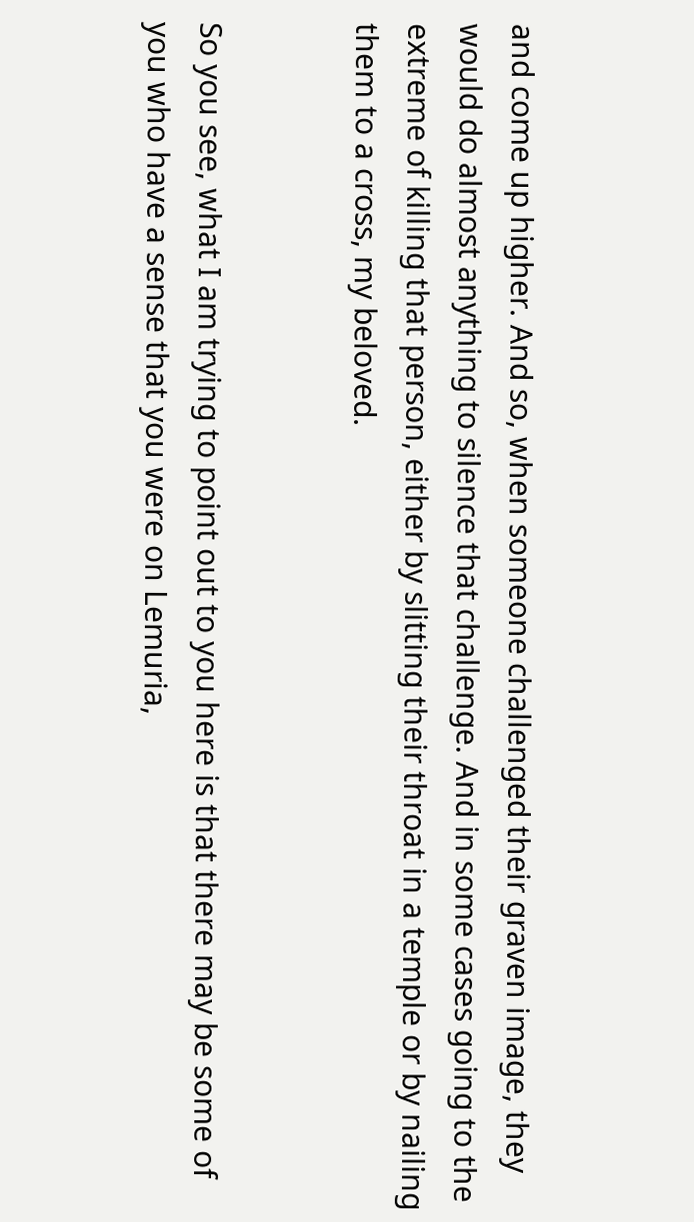and come up higher. And so, when someone challenged their graven image, they would do almost anything to silence that challenge. And in some cases going to the extreme of killing that person, either by slitting their throat in a temple or by nailing them to a cross, my beloved.


So you see, what I am trying to point out to you here is that there may be some of you who have a sense that you were on Lemuria,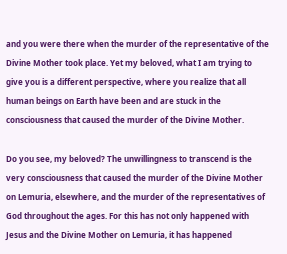and you were there when the murder of the representative of the Divine Mother took place. Yet my beloved, what I am trying to give you is a different perspective, where you realize that all human beings on Earth have been and are stuck in the consciousness that caused the murder of the Divine Mother.

Do you see, my beloved? The unwillingness to transcend is the very consciousness that caused the murder of the Divine Mother on Lemuria, elsewhere, and the murder of the representatives of God throughout the ages. For this has not only happened with Jesus and the Divine Mother on Lemuria, it has happened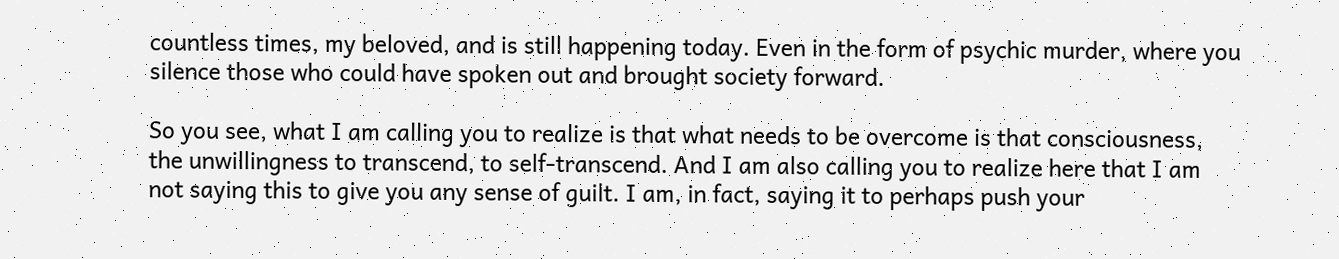countless times, my beloved, and is still happening today. Even in the form of psychic murder, where you silence those who could have spoken out and brought society forward.

So you see, what I am calling you to realize is that what needs to be overcome is that consciousness, the unwillingness to transcend, to self-transcend. And I am also calling you to realize here that I am not saying this to give you any sense of guilt. I am, in fact, saying it to perhaps push your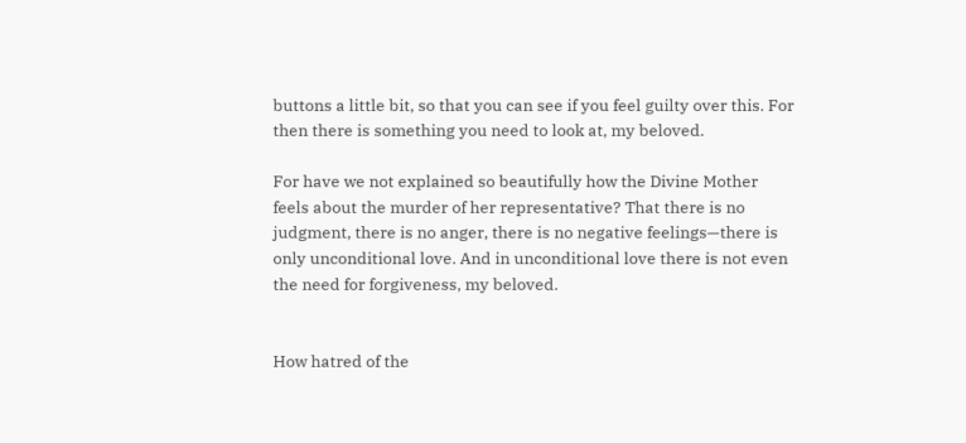buttons a little bit, so that you can see if you feel guilty over this. For then there is something you need to look at, my beloved.

For have we not explained so beautifully how the Divine Mother feels about the murder of her representative? That there is no judgment, there is no anger, there is no negative feelings—there is only unconditional love. And in unconditional love there is not even the need for forgiveness, my beloved.


How hatred of the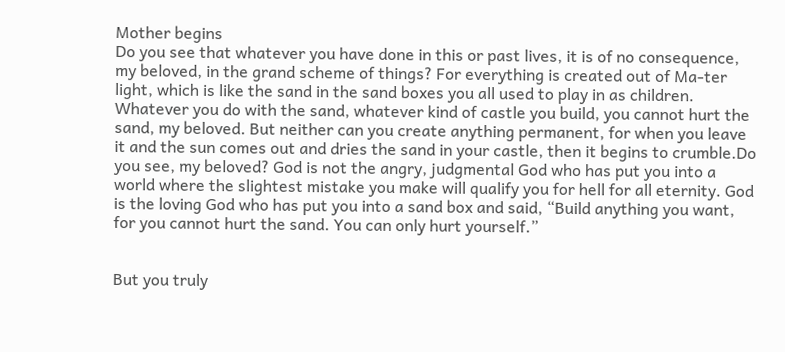Mother begins
Do you see that whatever you have done in this or past lives, it is of no consequence, my beloved, in the grand scheme of things? For everything is created out of Ma-ter light, which is like the sand in the sand boxes you all used to play in as children. Whatever you do with the sand, whatever kind of castle you build, you cannot hurt the sand, my beloved. But neither can you create anything permanent, for when you leave it and the sun comes out and dries the sand in your castle, then it begins to crumble.Do you see, my beloved? God is not the angry, judgmental God who has put you into a world where the slightest mistake you make will qualify you for hell for all eternity. God is the loving God who has put you into a sand box and said, “Build anything you want, for you cannot hurt the sand. You can only hurt yourself.”


But you truly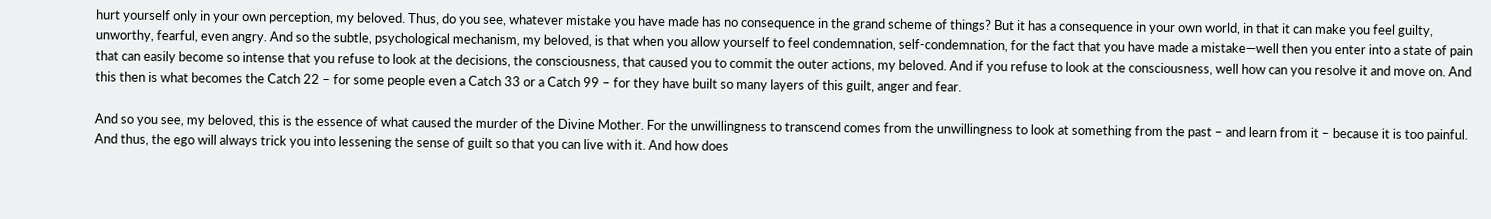hurt yourself only in your own perception, my beloved. Thus, do you see, whatever mistake you have made has no consequence in the grand scheme of things? But it has a consequence in your own world, in that it can make you feel guilty, unworthy, fearful, even angry. And so the subtle, psychological mechanism, my beloved, is that when you allow yourself to feel condemnation, self-condemnation, for the fact that you have made a mistake—well then you enter into a state of pain that can easily become so intense that you refuse to look at the decisions, the consciousness, that caused you to commit the outer actions, my beloved. And if you refuse to look at the consciousness, well how can you resolve it and move on. And this then is what becomes the Catch 22 – for some people even a Catch 33 or a Catch 99 – for they have built so many layers of this guilt, anger and fear.

And so you see, my beloved, this is the essence of what caused the murder of the Divine Mother. For the unwillingness to transcend comes from the unwillingness to look at something from the past – and learn from it – because it is too painful. And thus, the ego will always trick you into lessening the sense of guilt so that you can live with it. And how does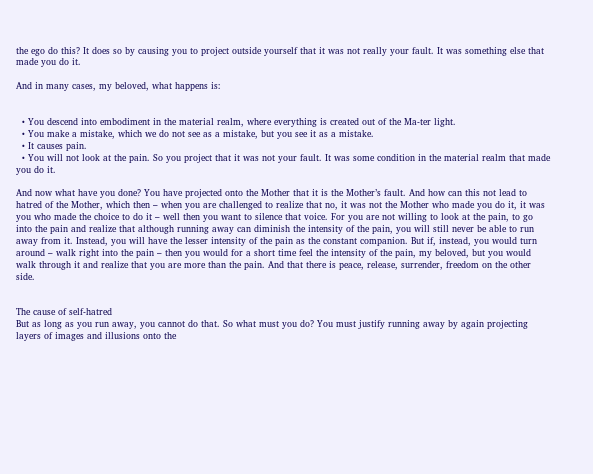the ego do this? It does so by causing you to project outside yourself that it was not really your fault. It was something else that made you do it.

And in many cases, my beloved, what happens is:


  • You descend into embodiment in the material realm, where everything is created out of the Ma-ter light.
  • You make a mistake, which we do not see as a mistake, but you see it as a mistake.
  • It causes pain.
  • You will not look at the pain. So you project that it was not your fault. It was some condition in the material realm that made you do it.

And now what have you done? You have projected onto the Mother that it is the Mother’s fault. And how can this not lead to hatred of the Mother, which then – when you are challenged to realize that no, it was not the Mother who made you do it, it was you who made the choice to do it – well then you want to silence that voice. For you are not willing to look at the pain, to go into the pain and realize that although running away can diminish the intensity of the pain, you will still never be able to run away from it. Instead, you will have the lesser intensity of the pain as the constant companion. But if, instead, you would turn around – walk right into the pain – then you would for a short time feel the intensity of the pain, my beloved, but you would walk through it and realize that you are more than the pain. And that there is peace, release, surrender, freedom on the other side.


The cause of self-hatred
But as long as you run away, you cannot do that. So what must you do? You must justify running away by again projecting layers of images and illusions onto the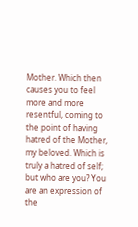Mother. Which then causes you to feel more and more resentful, coming to the point of having hatred of the Mother, my beloved. Which is truly a hatred of self; but who are you? You are an expression of the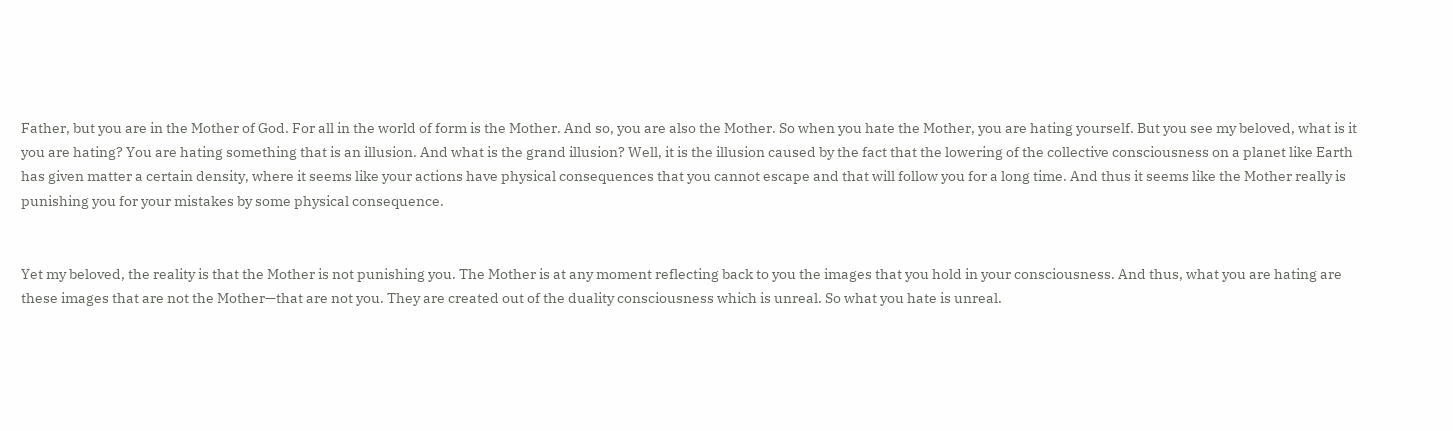Father, but you are in the Mother of God. For all in the world of form is the Mother. And so, you are also the Mother. So when you hate the Mother, you are hating yourself. But you see my beloved, what is it you are hating? You are hating something that is an illusion. And what is the grand illusion? Well, it is the illusion caused by the fact that the lowering of the collective consciousness on a planet like Earth has given matter a certain density, where it seems like your actions have physical consequences that you cannot escape and that will follow you for a long time. And thus it seems like the Mother really is punishing you for your mistakes by some physical consequence.


Yet my beloved, the reality is that the Mother is not punishing you. The Mother is at any moment reflecting back to you the images that you hold in your consciousness. And thus, what you are hating are these images that are not the Mother—that are not you. They are created out of the duality consciousness which is unreal. So what you hate is unreal.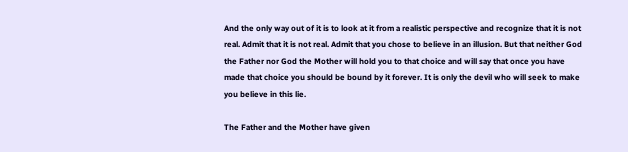And the only way out of it is to look at it from a realistic perspective and recognize that it is not real. Admit that it is not real. Admit that you chose to believe in an illusion. But that neither God the Father nor God the Mother will hold you to that choice and will say that once you have made that choice you should be bound by it forever. It is only the devil who will seek to make you believe in this lie.

The Father and the Mother have given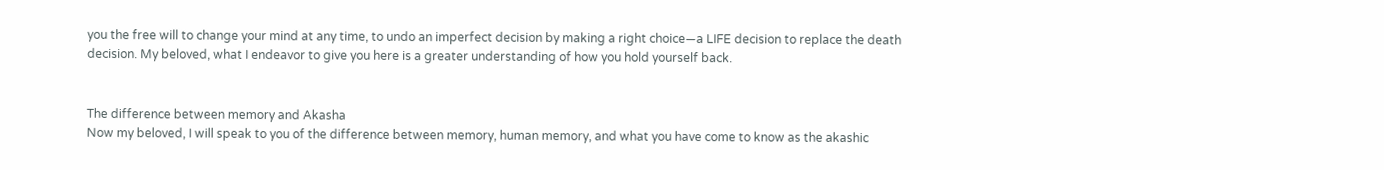you the free will to change your mind at any time, to undo an imperfect decision by making a right choice—a LIFE decision to replace the death decision. My beloved, what I endeavor to give you here is a greater understanding of how you hold yourself back.


The difference between memory and Akasha
Now my beloved, I will speak to you of the difference between memory, human memory, and what you have come to know as the akashic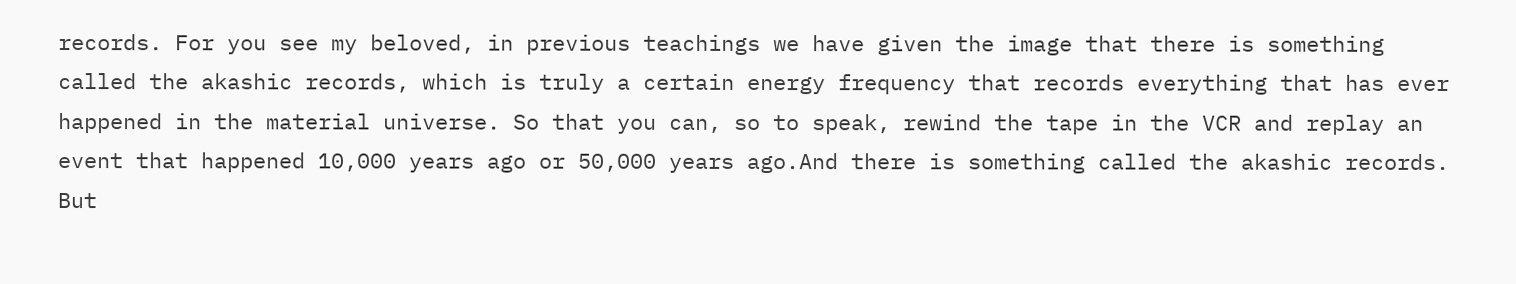records. For you see my beloved, in previous teachings we have given the image that there is something called the akashic records, which is truly a certain energy frequency that records everything that has ever happened in the material universe. So that you can, so to speak, rewind the tape in the VCR and replay an event that happened 10,000 years ago or 50,000 years ago.And there is something called the akashic records. But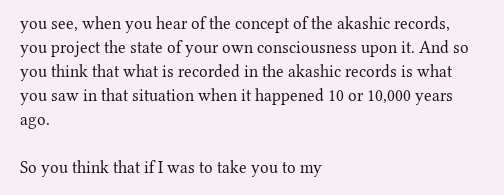you see, when you hear of the concept of the akashic records, you project the state of your own consciousness upon it. And so you think that what is recorded in the akashic records is what you saw in that situation when it happened 10 or 10,000 years ago.

So you think that if I was to take you to my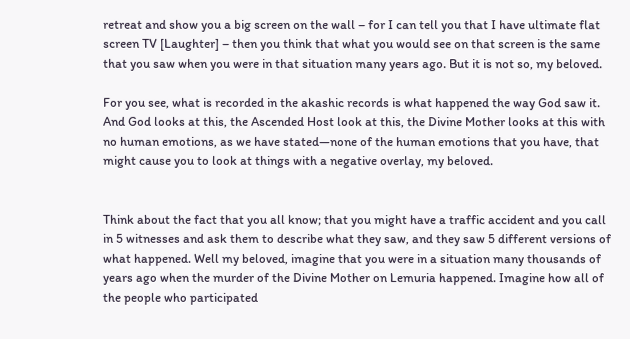retreat and show you a big screen on the wall – for I can tell you that I have ultimate flat screen TV [Laughter] – then you think that what you would see on that screen is the same that you saw when you were in that situation many years ago. But it is not so, my beloved.

For you see, what is recorded in the akashic records is what happened the way God saw it. And God looks at this, the Ascended Host look at this, the Divine Mother looks at this with no human emotions, as we have stated—none of the human emotions that you have, that might cause you to look at things with a negative overlay, my beloved.


Think about the fact that you all know; that you might have a traffic accident and you call in 5 witnesses and ask them to describe what they saw, and they saw 5 different versions of what happened. Well my beloved, imagine that you were in a situation many thousands of years ago when the murder of the Divine Mother on Lemuria happened. Imagine how all of the people who participated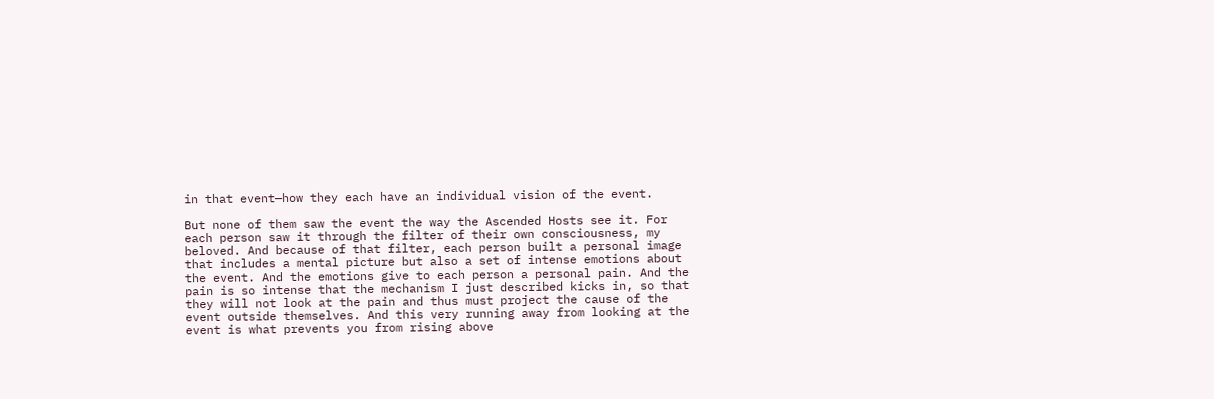in that event—how they each have an individual vision of the event.

But none of them saw the event the way the Ascended Hosts see it. For each person saw it through the filter of their own consciousness, my beloved. And because of that filter, each person built a personal image that includes a mental picture but also a set of intense emotions about the event. And the emotions give to each person a personal pain. And the pain is so intense that the mechanism I just described kicks in, so that they will not look at the pain and thus must project the cause of the event outside themselves. And this very running away from looking at the event is what prevents you from rising above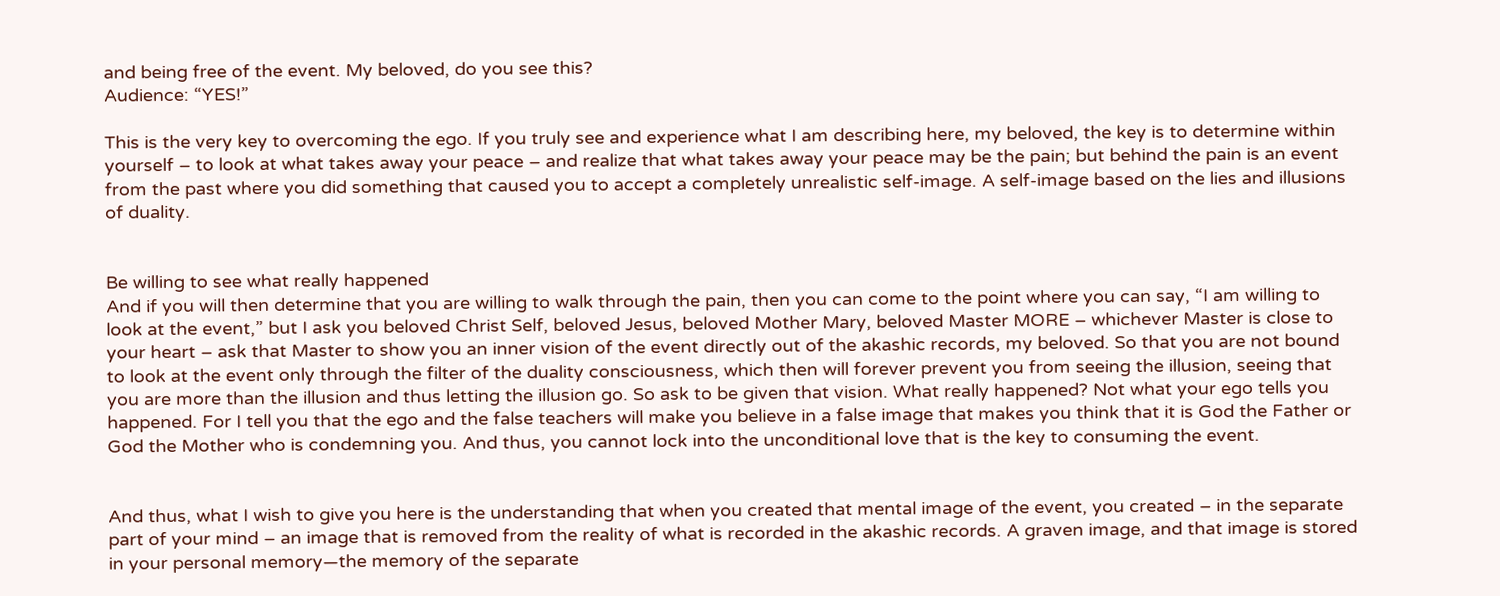and being free of the event. My beloved, do you see this?
Audience: “YES!”

This is the very key to overcoming the ego. If you truly see and experience what I am describing here, my beloved, the key is to determine within yourself – to look at what takes away your peace – and realize that what takes away your peace may be the pain; but behind the pain is an event from the past where you did something that caused you to accept a completely unrealistic self-image. A self-image based on the lies and illusions of duality.


Be willing to see what really happened
And if you will then determine that you are willing to walk through the pain, then you can come to the point where you can say, “I am willing to look at the event,” but I ask you beloved Christ Self, beloved Jesus, beloved Mother Mary, beloved Master MORE – whichever Master is close to your heart – ask that Master to show you an inner vision of the event directly out of the akashic records, my beloved. So that you are not bound to look at the event only through the filter of the duality consciousness, which then will forever prevent you from seeing the illusion, seeing that you are more than the illusion and thus letting the illusion go. So ask to be given that vision. What really happened? Not what your ego tells you happened. For I tell you that the ego and the false teachers will make you believe in a false image that makes you think that it is God the Father or God the Mother who is condemning you. And thus, you cannot lock into the unconditional love that is the key to consuming the event.


And thus, what I wish to give you here is the understanding that when you created that mental image of the event, you created – in the separate part of your mind – an image that is removed from the reality of what is recorded in the akashic records. A graven image, and that image is stored in your personal memory—the memory of the separate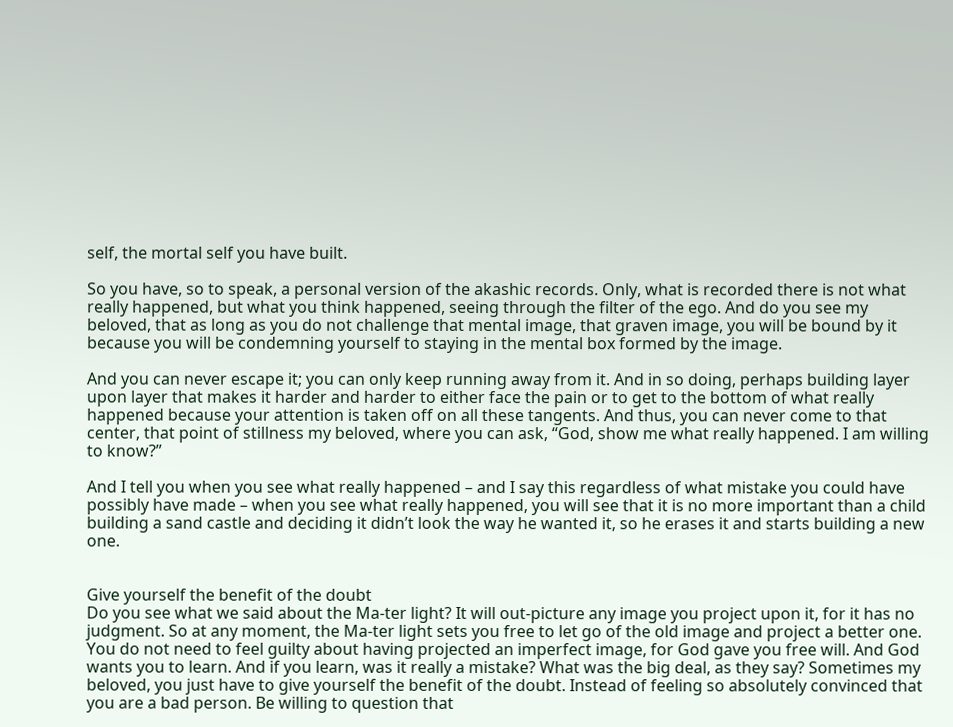self, the mortal self you have built.

So you have, so to speak, a personal version of the akashic records. Only, what is recorded there is not what really happened, but what you think happened, seeing through the filter of the ego. And do you see my beloved, that as long as you do not challenge that mental image, that graven image, you will be bound by it because you will be condemning yourself to staying in the mental box formed by the image.

And you can never escape it; you can only keep running away from it. And in so doing, perhaps building layer upon layer that makes it harder and harder to either face the pain or to get to the bottom of what really happened because your attention is taken off on all these tangents. And thus, you can never come to that center, that point of stillness my beloved, where you can ask, “God, show me what really happened. I am willing to know?”

And I tell you when you see what really happened – and I say this regardless of what mistake you could have possibly have made – when you see what really happened, you will see that it is no more important than a child building a sand castle and deciding it didn’t look the way he wanted it, so he erases it and starts building a new one.


Give yourself the benefit of the doubt
Do you see what we said about the Ma-ter light? It will out-picture any image you project upon it, for it has no judgment. So at any moment, the Ma-ter light sets you free to let go of the old image and project a better one. You do not need to feel guilty about having projected an imperfect image, for God gave you free will. And God wants you to learn. And if you learn, was it really a mistake? What was the big deal, as they say? Sometimes my beloved, you just have to give yourself the benefit of the doubt. Instead of feeling so absolutely convinced that you are a bad person. Be willing to question that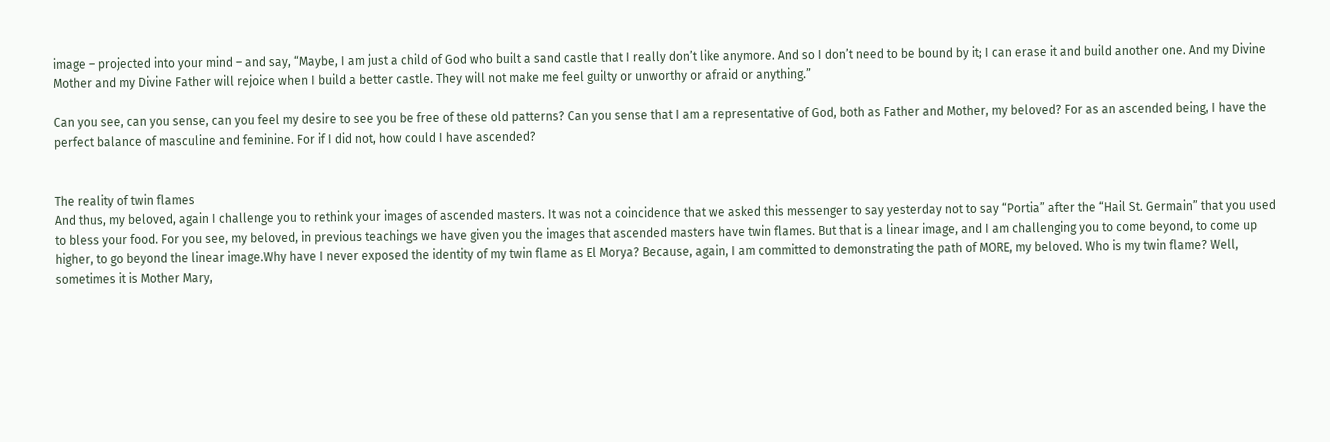image – projected into your mind – and say, “Maybe, I am just a child of God who built a sand castle that I really don’t like anymore. And so I don’t need to be bound by it; I can erase it and build another one. And my Divine Mother and my Divine Father will rejoice when I build a better castle. They will not make me feel guilty or unworthy or afraid or anything.”

Can you see, can you sense, can you feel my desire to see you be free of these old patterns? Can you sense that I am a representative of God, both as Father and Mother, my beloved? For as an ascended being, I have the perfect balance of masculine and feminine. For if I did not, how could I have ascended?


The reality of twin flames
And thus, my beloved, again I challenge you to rethink your images of ascended masters. It was not a coincidence that we asked this messenger to say yesterday not to say “Portia” after the “Hail St. Germain” that you used to bless your food. For you see, my beloved, in previous teachings we have given you the images that ascended masters have twin flames. But that is a linear image, and I am challenging you to come beyond, to come up higher, to go beyond the linear image.Why have I never exposed the identity of my twin flame as El Morya? Because, again, I am committed to demonstrating the path of MORE, my beloved. Who is my twin flame? Well, sometimes it is Mother Mary,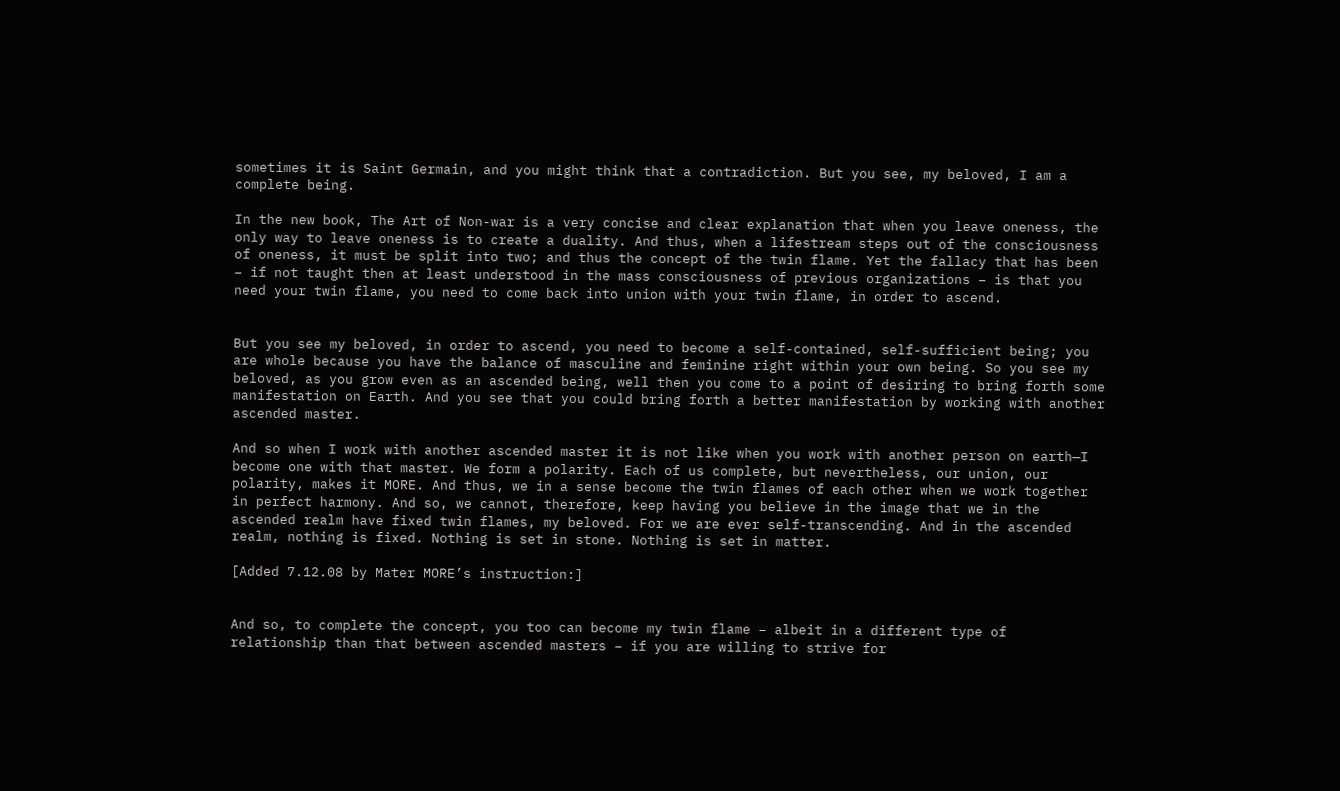sometimes it is Saint Germain, and you might think that a contradiction. But you see, my beloved, I am a complete being.

In the new book, The Art of Non-war is a very concise and clear explanation that when you leave oneness, the only way to leave oneness is to create a duality. And thus, when a lifestream steps out of the consciousness of oneness, it must be split into two; and thus the concept of the twin flame. Yet the fallacy that has been – if not taught then at least understood in the mass consciousness of previous organizations – is that you need your twin flame, you need to come back into union with your twin flame, in order to ascend.


But you see my beloved, in order to ascend, you need to become a self-contained, self-sufficient being; you are whole because you have the balance of masculine and feminine right within your own being. So you see my beloved, as you grow even as an ascended being, well then you come to a point of desiring to bring forth some manifestation on Earth. And you see that you could bring forth a better manifestation by working with another ascended master.

And so when I work with another ascended master it is not like when you work with another person on earth—I become one with that master. We form a polarity. Each of us complete, but nevertheless, our union, our polarity, makes it MORE. And thus, we in a sense become the twin flames of each other when we work together in perfect harmony. And so, we cannot, therefore, keep having you believe in the image that we in the ascended realm have fixed twin flames, my beloved. For we are ever self-transcending. And in the ascended realm, nothing is fixed. Nothing is set in stone. Nothing is set in matter.

[Added 7.12.08 by Mater MORE’s instruction:]


And so, to complete the concept, you too can become my twin flame – albeit in a different type of relationship than that between ascended masters – if you are willing to strive for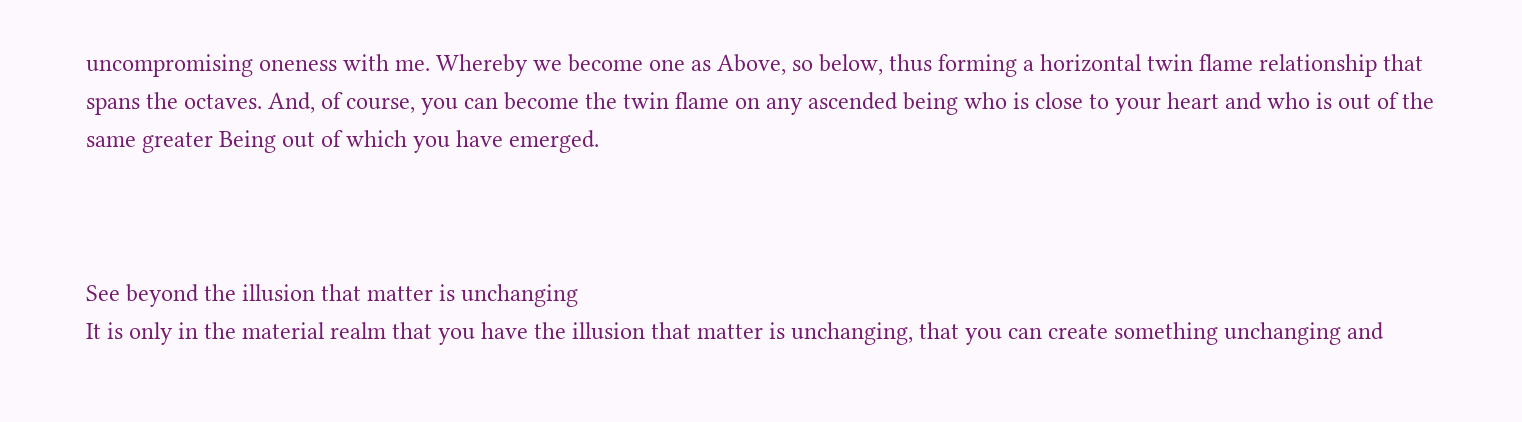uncompromising oneness with me. Whereby we become one as Above, so below, thus forming a horizontal twin flame relationship that spans the octaves. And, of course, you can become the twin flame on any ascended being who is close to your heart and who is out of the same greater Being out of which you have emerged.



See beyond the illusion that matter is unchanging
It is only in the material realm that you have the illusion that matter is unchanging, that you can create something unchanging and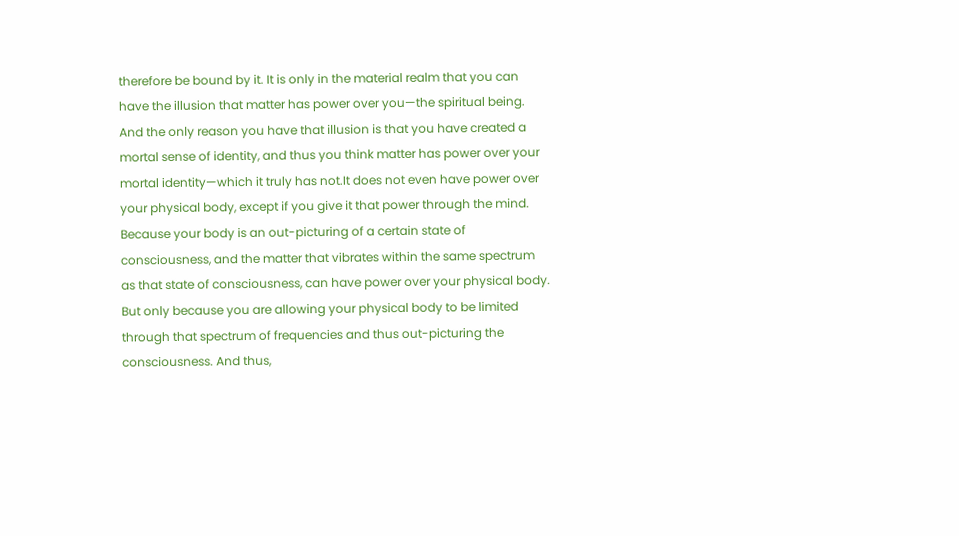therefore be bound by it. It is only in the material realm that you can have the illusion that matter has power over you—the spiritual being. And the only reason you have that illusion is that you have created a mortal sense of identity, and thus you think matter has power over your mortal identity—which it truly has not.It does not even have power over your physical body, except if you give it that power through the mind. Because your body is an out-picturing of a certain state of consciousness, and the matter that vibrates within the same spectrum as that state of consciousness, can have power over your physical body. But only because you are allowing your physical body to be limited through that spectrum of frequencies and thus out-picturing the consciousness. And thus,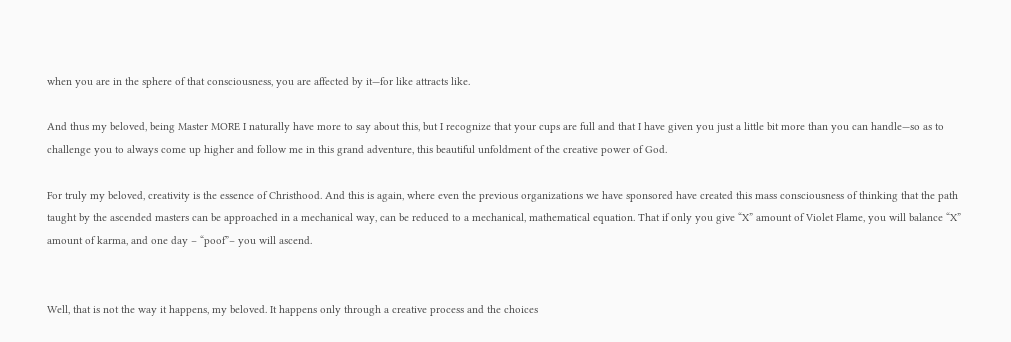when you are in the sphere of that consciousness, you are affected by it—for like attracts like.

And thus my beloved, being Master MORE I naturally have more to say about this, but I recognize that your cups are full and that I have given you just a little bit more than you can handle—so as to challenge you to always come up higher and follow me in this grand adventure, this beautiful unfoldment of the creative power of God.

For truly my beloved, creativity is the essence of Christhood. And this is again, where even the previous organizations we have sponsored have created this mass consciousness of thinking that the path taught by the ascended masters can be approached in a mechanical way, can be reduced to a mechanical, mathematical equation. That if only you give “X” amount of Violet Flame, you will balance “X” amount of karma, and one day – “poof”– you will ascend.


Well, that is not the way it happens, my beloved. It happens only through a creative process and the choices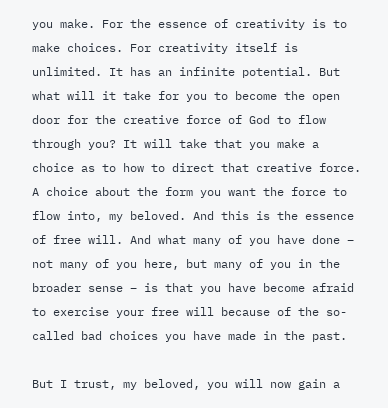you make. For the essence of creativity is to make choices. For creativity itself is unlimited. It has an infinite potential. But what will it take for you to become the open door for the creative force of God to flow through you? It will take that you make a choice as to how to direct that creative force. A choice about the form you want the force to flow into, my beloved. And this is the essence of free will. And what many of you have done – not many of you here, but many of you in the broader sense – is that you have become afraid to exercise your free will because of the so-called bad choices you have made in the past.

But I trust, my beloved, you will now gain a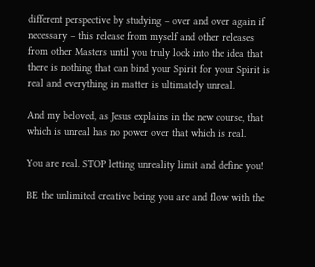different perspective by studying – over and over again if necessary – this release from myself and other releases from other Masters until you truly lock into the idea that there is nothing that can bind your Spirit for your Spirit is real and everything in matter is ultimately unreal.

And my beloved, as Jesus explains in the new course, that which is unreal has no power over that which is real.

You are real. STOP letting unreality limit and define you!

BE the unlimited creative being you are and flow with the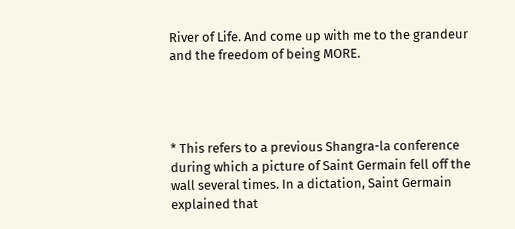River of Life. And come up with me to the grandeur and the freedom of being MORE.




* This refers to a previous Shangra-la conference during which a picture of Saint Germain fell off the wall several times. In a dictation, Saint Germain explained that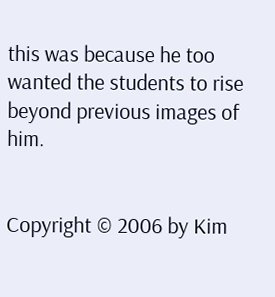this was because he too wanted the students to rise beyond previous images of him.


Copyright © 2006 by Kim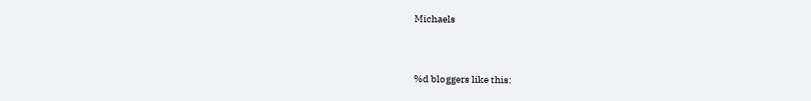Michaels


%d bloggers like this: